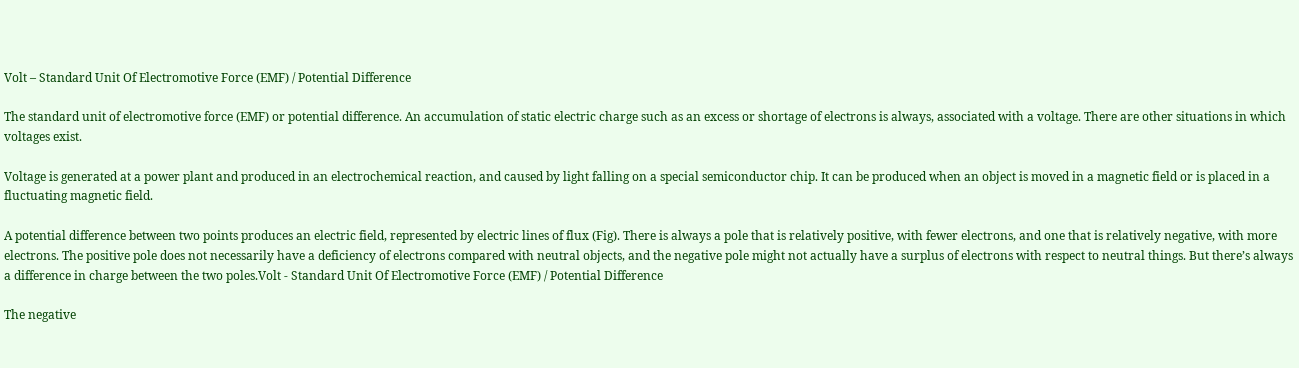Volt – Standard Unit Of Electromotive Force (EMF) / Potential Difference

The standard unit of electromotive force (EMF) or potential difference. An accumulation of static electric charge such as an excess or shortage of electrons is always, associated with a voltage. There are other situations in which voltages exist.

Voltage is generated at a power plant and produced in an electrochemical reaction, and caused by light falling on a special semiconductor chip. It can be produced when an object is moved in a magnetic field or is placed in a fluctuating magnetic field.

A potential difference between two points produces an electric field, represented by electric lines of flux (Fig). There is always a pole that is relatively positive, with fewer electrons, and one that is relatively negative, with more electrons. The positive pole does not necessarily have a deficiency of electrons compared with neutral objects, and the negative pole might not actually have a surplus of electrons with respect to neutral things. But there’s always a difference in charge between the two poles.Volt - Standard Unit Of Electromotive Force (EMF) / Potential Difference

The negative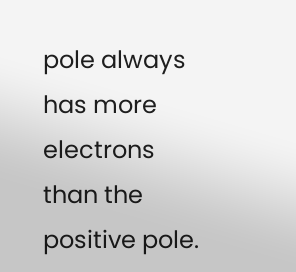pole always has more electrons than the positive pole.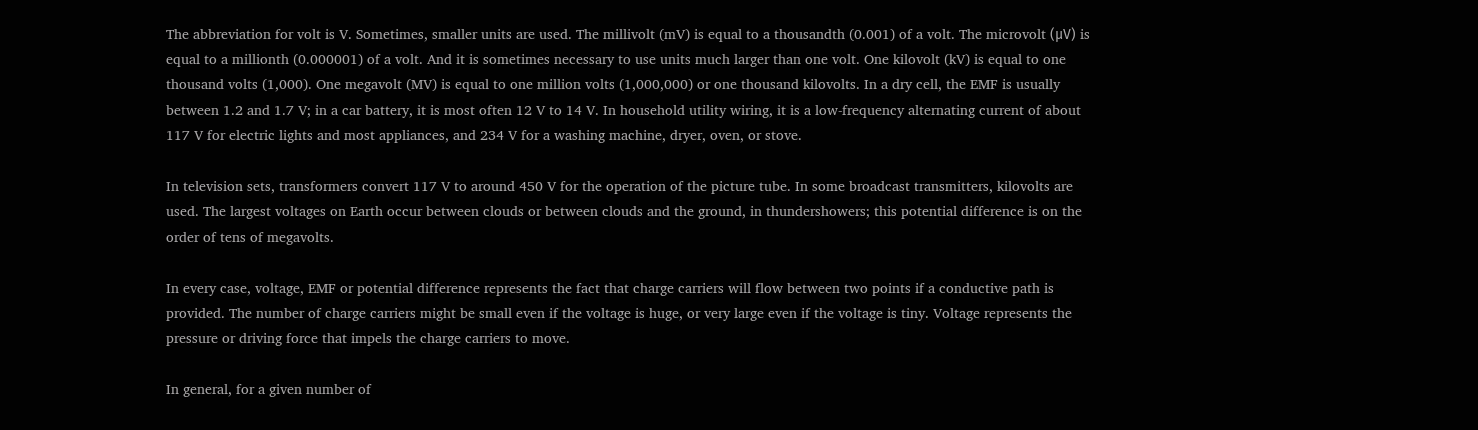The abbreviation for volt is V. Sometimes, smaller units are used. The millivolt (mV) is equal to a thousandth (0.001) of a volt. The microvolt (μV) is equal to a millionth (0.000001) of a volt. And it is sometimes necessary to use units much larger than one volt. One kilovolt (kV) is equal to one thousand volts (1,000). One megavolt (MV) is equal to one million volts (1,000,000) or one thousand kilovolts. In a dry cell, the EMF is usually between 1.2 and 1.7 V; in a car battery, it is most often 12 V to 14 V. In household utility wiring, it is a low-frequency alternating current of about 117 V for electric lights and most appliances, and 234 V for a washing machine, dryer, oven, or stove.

In television sets, transformers convert 117 V to around 450 V for the operation of the picture tube. In some broadcast transmitters, kilovolts are used. The largest voltages on Earth occur between clouds or between clouds and the ground, in thundershowers; this potential difference is on the order of tens of megavolts.

In every case, voltage, EMF or potential difference represents the fact that charge carriers will flow between two points if a conductive path is provided. The number of charge carriers might be small even if the voltage is huge, or very large even if the voltage is tiny. Voltage represents the pressure or driving force that impels the charge carriers to move.

In general, for a given number of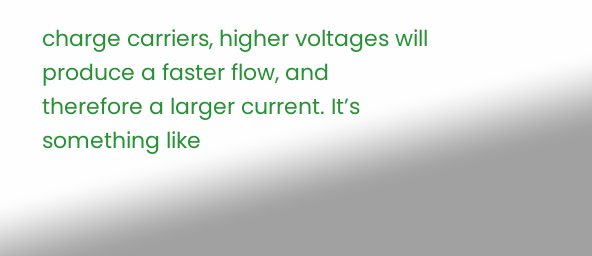charge carriers, higher voltages will produce a faster flow, and therefore a larger current. It’s something like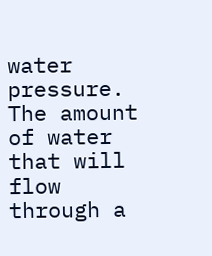water pressure. The amount of water that will flow through a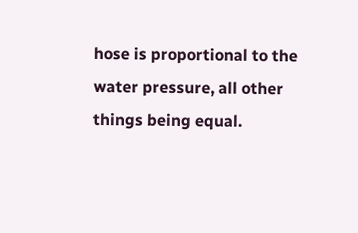hose is proportional to the water pressure, all other things being equal.